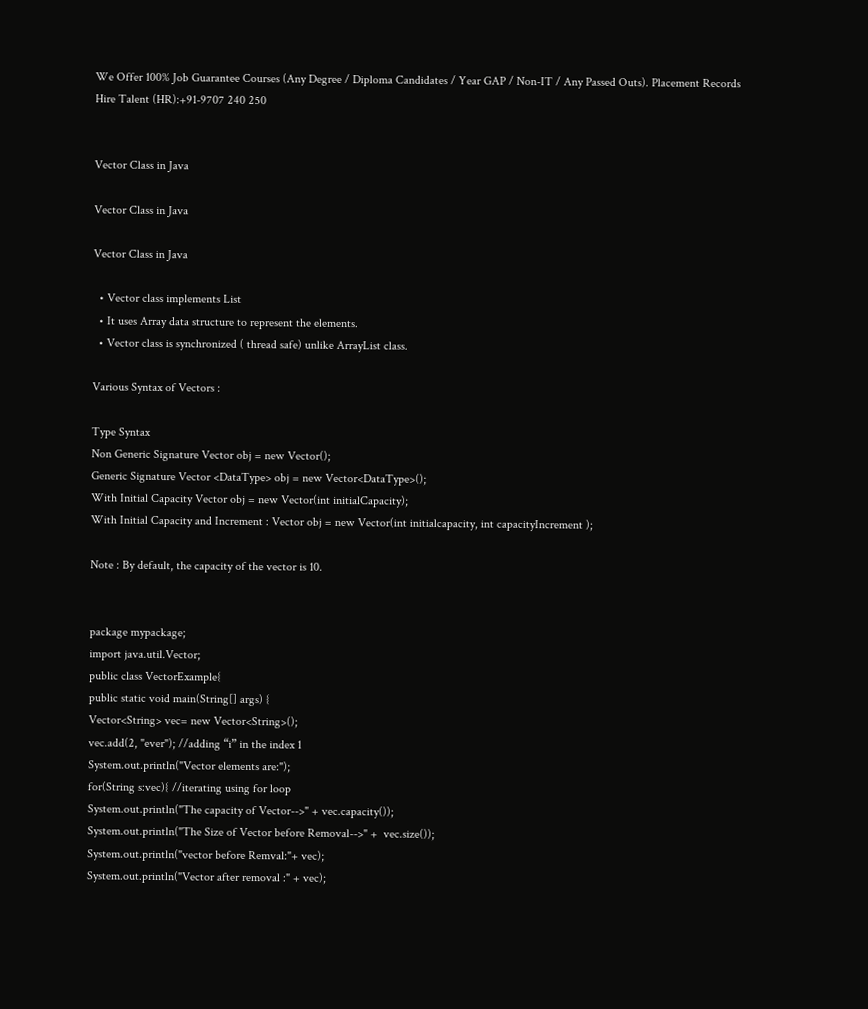We Offer 100% Job Guarantee Courses (Any Degree / Diploma Candidates / Year GAP / Non-IT / Any Passed Outs). Placement Records
Hire Talent (HR):+91-9707 240 250


Vector Class in Java

Vector Class in Java

Vector Class in Java

  • Vector class implements List
  • It uses Array data structure to represent the elements.
  • Vector class is synchronized ( thread safe) unlike ArrayList class.

Various Syntax of Vectors :

Type Syntax
Non Generic Signature Vector obj = new Vector();
Generic Signature Vector <DataType> obj = new Vector<DataType>();
With Initial Capacity Vector obj = new Vector(int initialCapacity);
With Initial Capacity and Increment : Vector obj = new Vector(int initialcapacity, int capacityIncrement );

Note : By default, the capacity of the vector is 10.


package mypackage;
import java.util.Vector;
public class VectorExample{
public static void main(String[] args) {
Vector<String> vec= new Vector<String>();
vec.add(2, "ever"); //adding “i” in the index 1
System.out.println("Vector elements are:");
for(String s:vec){ //iterating using for loop
System.out.println("The capacity of Vector-->" + vec.capacity());
System.out.println("The Size of Vector before Removal-->" +  vec.size());
System.out.println("vector before Remval:"+ vec);
System.out.println("Vector after removal :" + vec);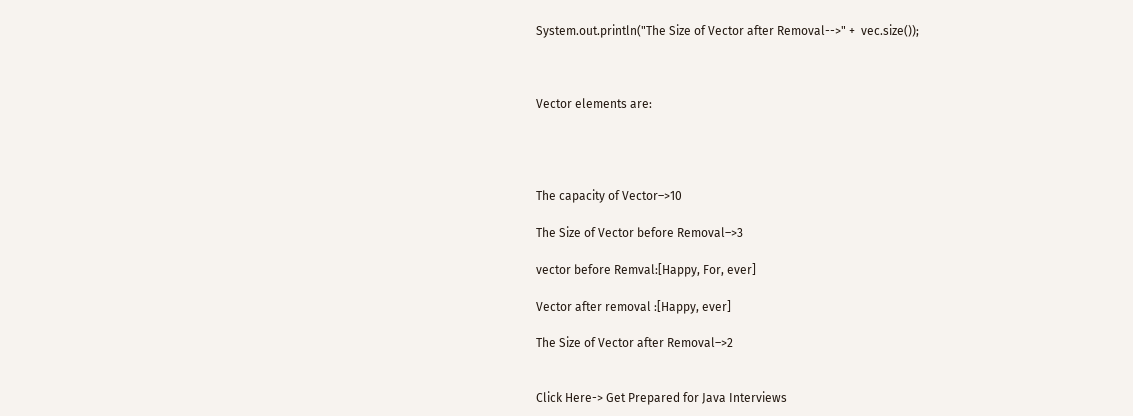System.out.println("The Size of Vector after Removal-->" +  vec.size());



Vector elements are:




The capacity of Vector–>10

The Size of Vector before Removal–>3

vector before Remval:[Happy, For, ever]

Vector after removal :[Happy, ever]

The Size of Vector after Removal–>2


Click Here-> Get Prepared for Java Interviews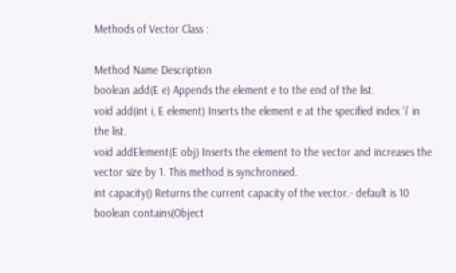Methods of Vector Class :

Method Name Description
boolean add(E e) Appends the element e to the end of the list.
void add(int i, E element) Inserts the element e at the specified index ‘i’ in the list.
void addElement(E obj) Inserts the element to the vector and increases the vector size by 1. This method is synchronised.
int capacity() Returns the current capacity of the vector.- default is 10
boolean contains(Object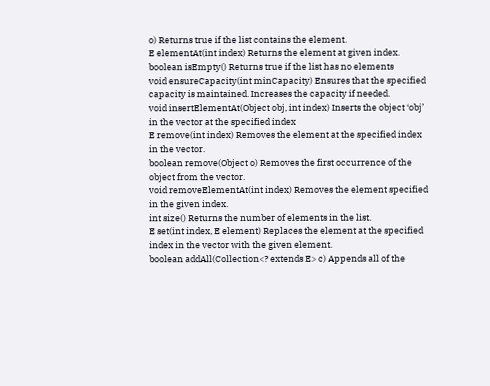o) Returns true if the list contains the element.
E elementAt(int index) Returns the element at given index.
boolean isEmpty() Returns true if the list has no elements
void ensureCapacity(int minCapacity) Ensures that the specified capacity is maintained. Increases the capacity if needed.
void insertElementAt(Object obj, int index) Inserts the object ‘obj’ in the vector at the specified index
E remove(int index) Removes the element at the specified index in the vector.
boolean remove(Object o) Removes the first occurrence of the object from the vector.
void removeElementAt(int index) Removes the element specified in the given index.
int size() Returns the number of elements in the list.
E set(int index, E element) Replaces the element at the specified index in the vector with the given element.
boolean addAll(Collection<? extends E> c) Appends all of the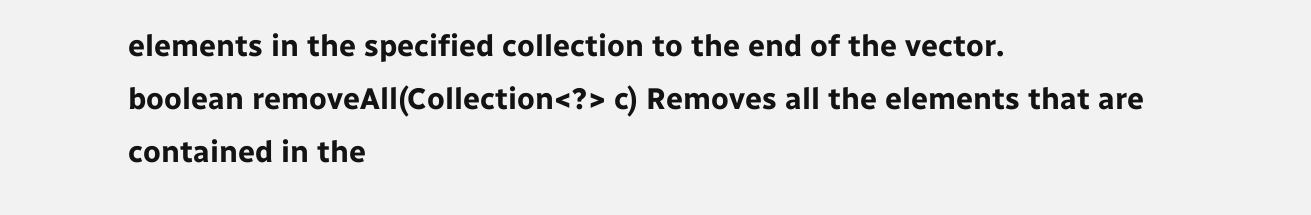elements in the specified collection to the end of the vector.
boolean removeAll(Collection<?> c) Removes all the elements that are contained in the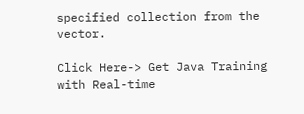specified collection from the vector.

Click Here-> Get Java Training with Real-time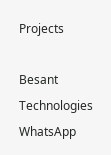Projects

Besant Technologies WhatsApp